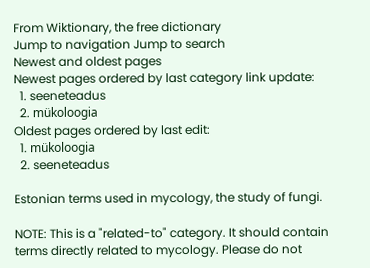From Wiktionary, the free dictionary
Jump to navigation Jump to search
Newest and oldest pages
Newest pages ordered by last category link update:
  1. seeneteadus
  2. mükoloogia
Oldest pages ordered by last edit:
  1. mükoloogia
  2. seeneteadus

Estonian terms used in mycology, the study of fungi.

NOTE: This is a "related-to" category. It should contain terms directly related to mycology. Please do not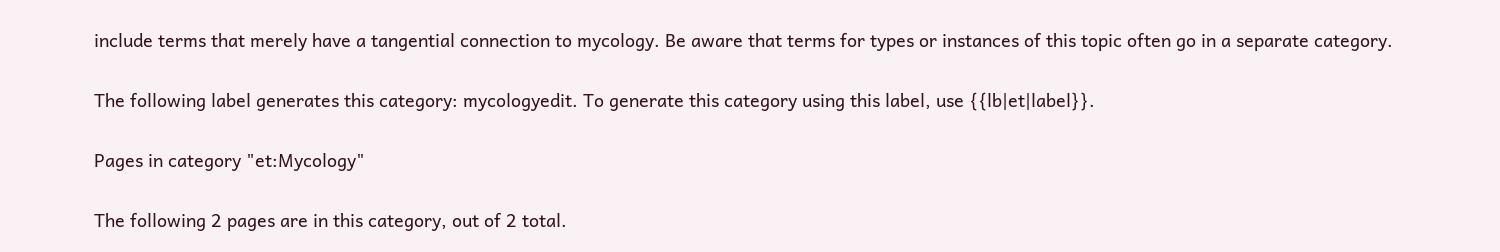include terms that merely have a tangential connection to mycology. Be aware that terms for types or instances of this topic often go in a separate category.

The following label generates this category: mycologyedit. To generate this category using this label, use {{lb|et|label}}.

Pages in category "et:Mycology"

The following 2 pages are in this category, out of 2 total.